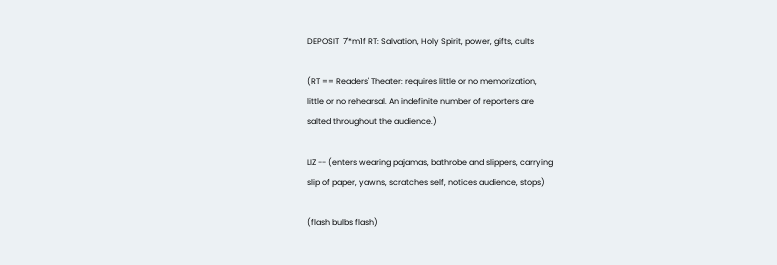DEPOSIT  7'*m1f RT: Salvation, Holy Spirit, power, gifts, cults

(RT == Readers' Theater: requires little or no memorization,
little or no rehearsal. An indefinite number of reporters are
salted throughout the audience.)

LIZ -- (enters wearing pajamas, bathrobe and slippers, carrying
slip of paper, yawns, scratches self, notices audience, stops)

(flash bulbs flash)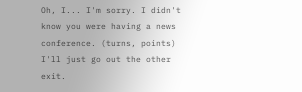Oh, I... I'm sorry. I didn't know you were having a news
conference. (turns, points) I'll just go out the other exit.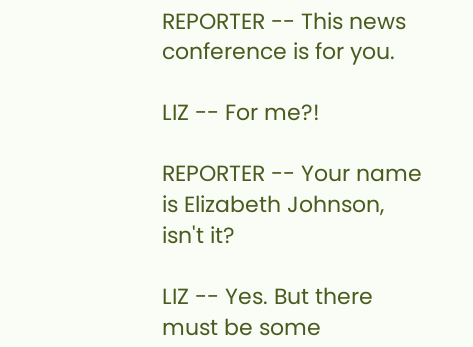REPORTER -- This news conference is for you.

LIZ -- For me?!

REPORTER -- Your name is Elizabeth Johnson, isn't it?

LIZ -- Yes. But there must be some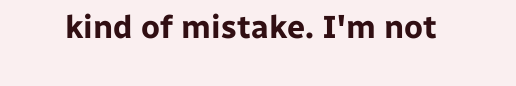kind of mistake. I'm not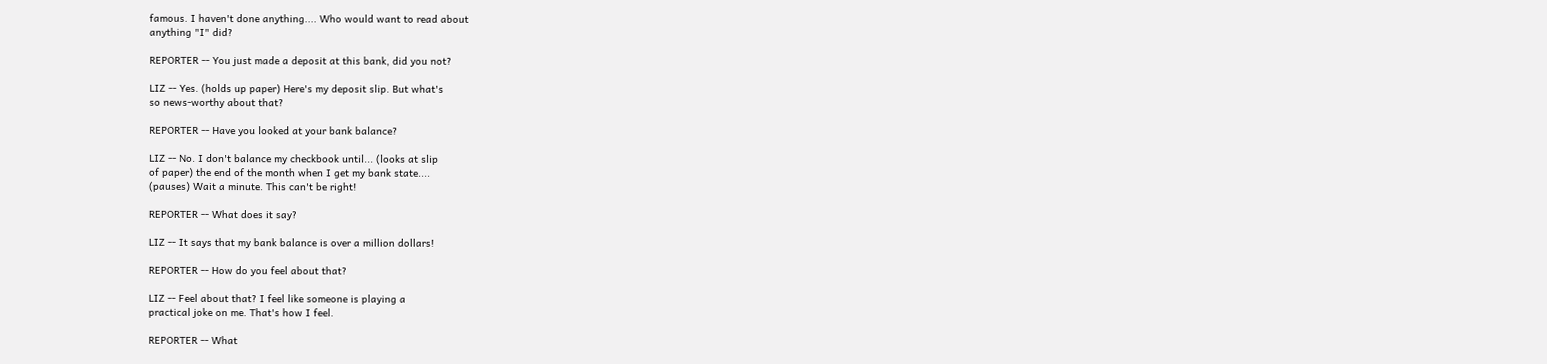famous. I haven't done anything.... Who would want to read about
anything "I" did?

REPORTER -- You just made a deposit at this bank, did you not?

LIZ -- Yes. (holds up paper) Here's my deposit slip. But what's
so news-worthy about that?

REPORTER -- Have you looked at your bank balance?

LIZ -- No. I don't balance my checkbook until... (looks at slip
of paper) the end of the month when I get my bank state....
(pauses) Wait a minute. This can't be right!

REPORTER -- What does it say?

LIZ -- It says that my bank balance is over a million dollars!

REPORTER -- How do you feel about that?

LIZ -- Feel about that? I feel like someone is playing a
practical joke on me. That's how I feel.

REPORTER -- What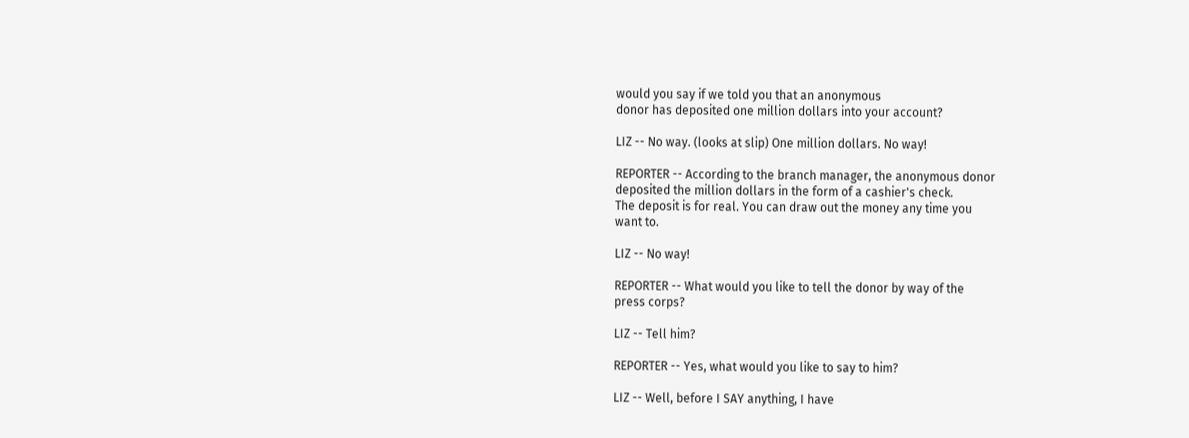would you say if we told you that an anonymous
donor has deposited one million dollars into your account?

LIZ -- No way. (looks at slip) One million dollars. No way!

REPORTER -- According to the branch manager, the anonymous donor
deposited the million dollars in the form of a cashier's check.
The deposit is for real. You can draw out the money any time you
want to.

LIZ -- No way!

REPORTER -- What would you like to tell the donor by way of the
press corps?

LIZ -- Tell him?

REPORTER -- Yes, what would you like to say to him?

LIZ -- Well, before I SAY anything, I have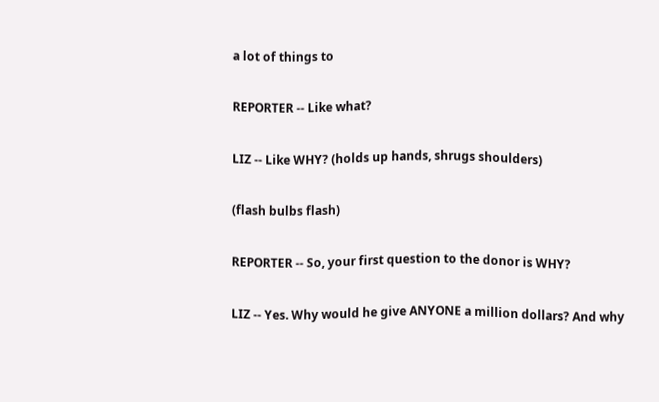a lot of things to

REPORTER -- Like what?

LIZ -- Like WHY? (holds up hands, shrugs shoulders)

(flash bulbs flash)

REPORTER -- So, your first question to the donor is WHY?

LIZ -- Yes. Why would he give ANYONE a million dollars? And why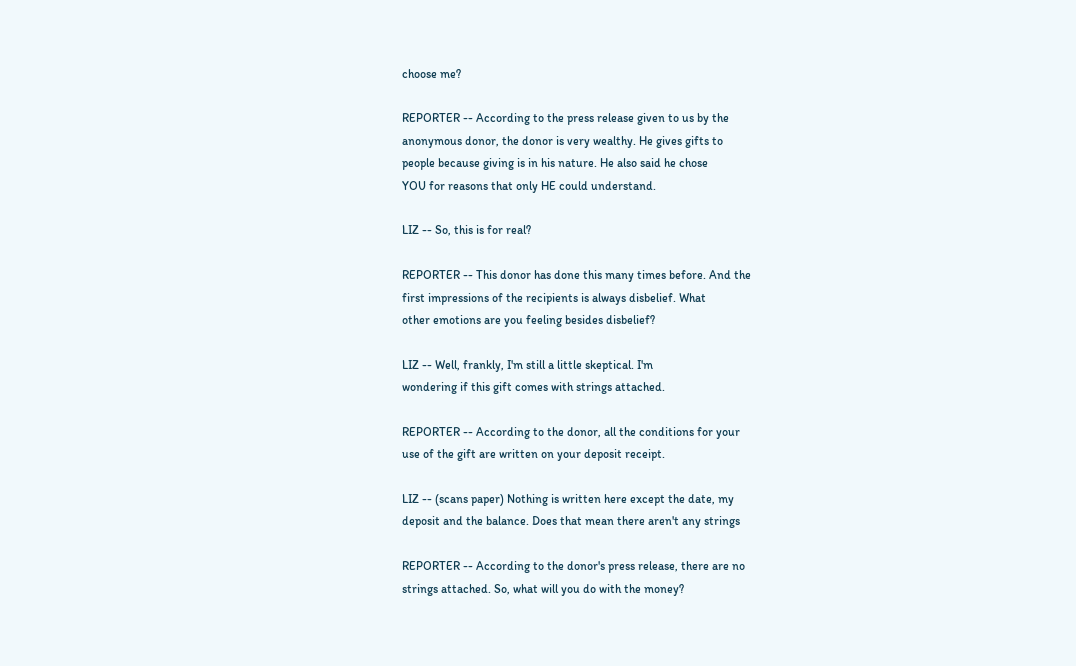choose me?

REPORTER -- According to the press release given to us by the
anonymous donor, the donor is very wealthy. He gives gifts to
people because giving is in his nature. He also said he chose
YOU for reasons that only HE could understand.

LIZ -- So, this is for real?

REPORTER -- This donor has done this many times before. And the
first impressions of the recipients is always disbelief. What
other emotions are you feeling besides disbelief?

LIZ -- Well, frankly, I'm still a little skeptical. I'm
wondering if this gift comes with strings attached.

REPORTER -- According to the donor, all the conditions for your
use of the gift are written on your deposit receipt.

LIZ -- (scans paper) Nothing is written here except the date, my
deposit and the balance. Does that mean there aren't any strings

REPORTER -- According to the donor's press release, there are no
strings attached. So, what will you do with the money?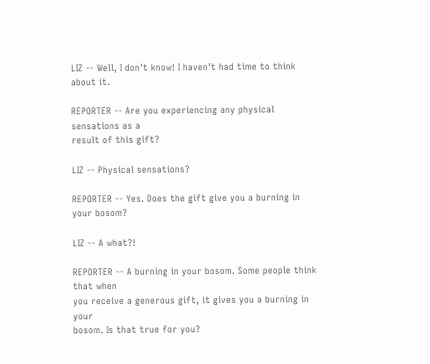LIZ -- Well, I don't know! I haven't had time to think about it.

REPORTER -- Are you experiencing any physical sensations as a
result of this gift?

LIZ -- Physical sensations?

REPORTER -- Yes. Does the gift give you a burning in your bosom?

LIZ -- A what?!

REPORTER -- A burning in your bosom. Some people think that when
you receive a generous gift, it gives you a burning in your
bosom. Is that true for you?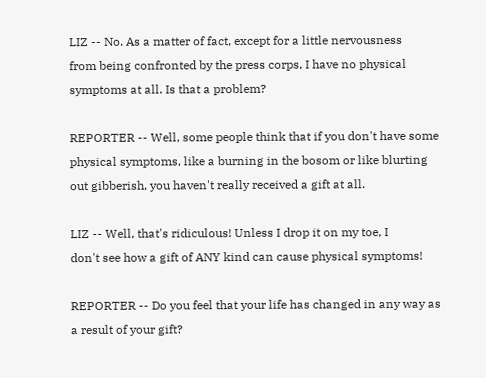LIZ -- No. As a matter of fact, except for a little nervousness
from being confronted by the press corps, I have no physical
symptoms at all. Is that a problem?

REPORTER -- Well, some people think that if you don't have some
physical symptoms, like a burning in the bosom or like blurting
out gibberish, you haven't really received a gift at all.

LIZ -- Well, that's ridiculous! Unless I drop it on my toe, I
don't see how a gift of ANY kind can cause physical symptoms!

REPORTER -- Do you feel that your life has changed in any way as
a result of your gift?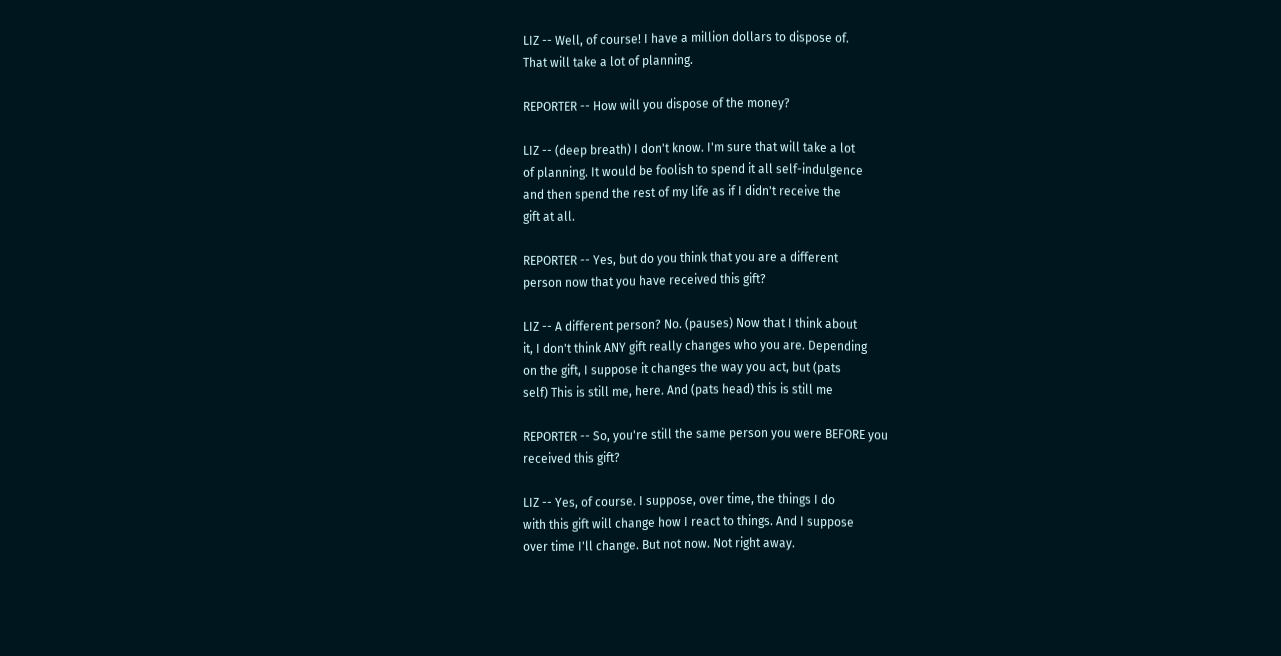LIZ -- Well, of course! I have a million dollars to dispose of.
That will take a lot of planning.

REPORTER -- How will you dispose of the money?

LIZ -- (deep breath) I don't know. I'm sure that will take a lot
of planning. It would be foolish to spend it all self-indulgence
and then spend the rest of my life as if I didn't receive the
gift at all.

REPORTER -- Yes, but do you think that you are a different
person now that you have received this gift?

LIZ -- A different person? No. (pauses) Now that I think about
it, I don't think ANY gift really changes who you are. Depending
on the gift, I suppose it changes the way you act, but (pats
self) This is still me, here. And (pats head) this is still me

REPORTER -- So, you're still the same person you were BEFORE you
received this gift?

LIZ -- Yes, of course. I suppose, over time, the things I do
with this gift will change how I react to things. And I suppose
over time I'll change. But not now. Not right away.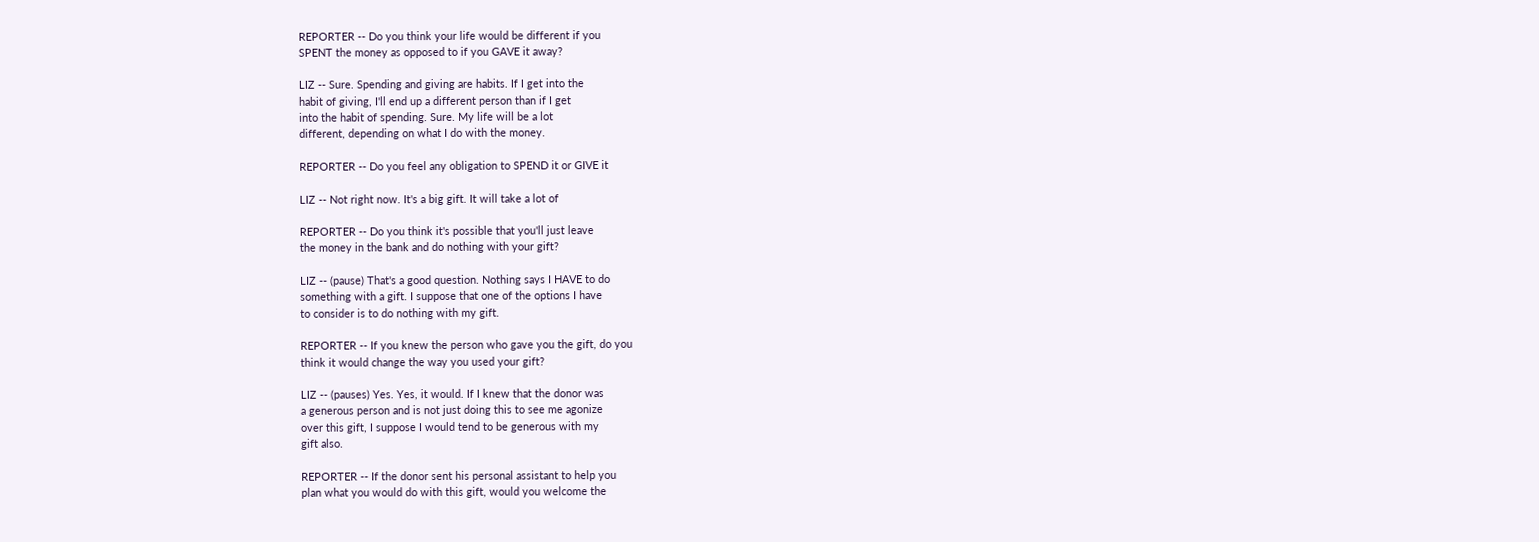REPORTER -- Do you think your life would be different if you
SPENT the money as opposed to if you GAVE it away?

LIZ -- Sure. Spending and giving are habits. If I get into the
habit of giving, I'll end up a different person than if I get
into the habit of spending. Sure. My life will be a lot
different, depending on what I do with the money.

REPORTER -- Do you feel any obligation to SPEND it or GIVE it

LIZ -- Not right now. It's a big gift. It will take a lot of

REPORTER -- Do you think it's possible that you'll just leave
the money in the bank and do nothing with your gift?

LIZ -- (pause) That's a good question. Nothing says I HAVE to do
something with a gift. I suppose that one of the options I have
to consider is to do nothing with my gift.

REPORTER -- If you knew the person who gave you the gift, do you
think it would change the way you used your gift?

LIZ -- (pauses) Yes. Yes, it would. If I knew that the donor was
a generous person and is not just doing this to see me agonize
over this gift, I suppose I would tend to be generous with my
gift also.

REPORTER -- If the donor sent his personal assistant to help you
plan what you would do with this gift, would you welcome the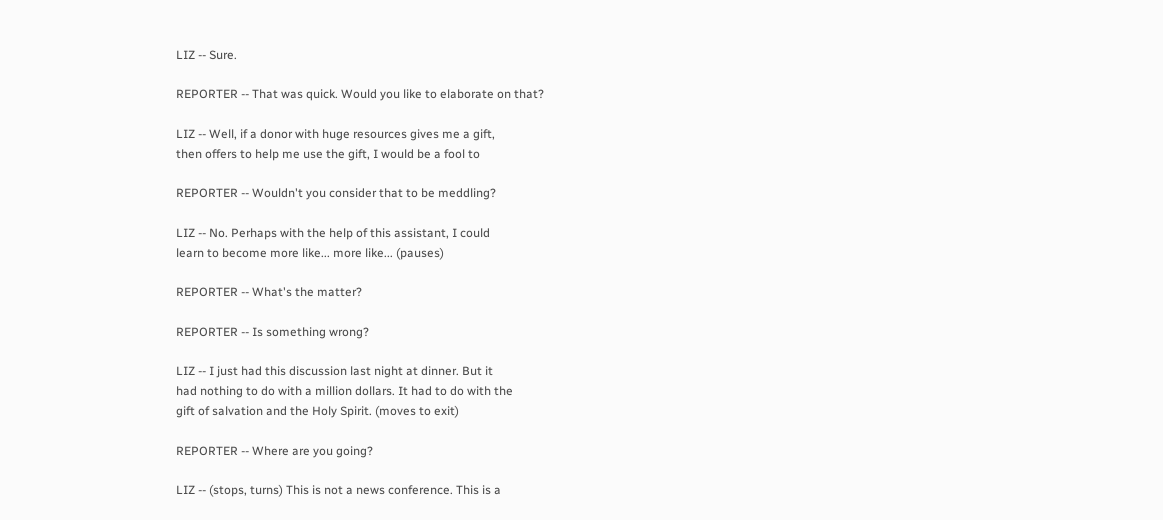LIZ -- Sure.

REPORTER -- That was quick. Would you like to elaborate on that?

LIZ -- Well, if a donor with huge resources gives me a gift,
then offers to help me use the gift, I would be a fool to

REPORTER -- Wouldn't you consider that to be meddling?

LIZ -- No. Perhaps with the help of this assistant, I could
learn to become more like... more like... (pauses)

REPORTER -- What's the matter?

REPORTER -- Is something wrong?

LIZ -- I just had this discussion last night at dinner. But it
had nothing to do with a million dollars. It had to do with the
gift of salvation and the Holy Spirit. (moves to exit)

REPORTER -- Where are you going?

LIZ -- (stops, turns) This is not a news conference. This is a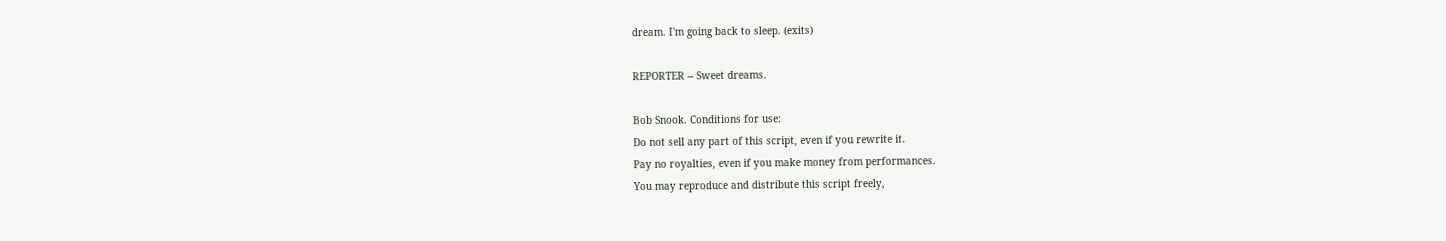dream. I'm going back to sleep. (exits)

REPORTER -- Sweet dreams.

Bob Snook. Conditions for use:
Do not sell any part of this script, even if you rewrite it.
Pay no royalties, even if you make money from performances.
You may reproduce and distribute this script freely,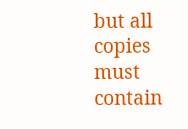but all copies must contain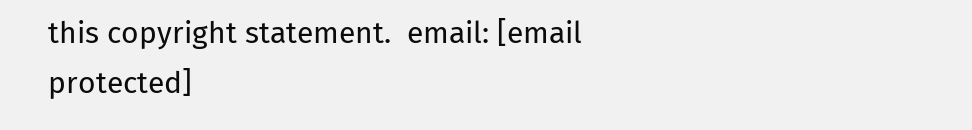this copyright statement.  email: [email protected]